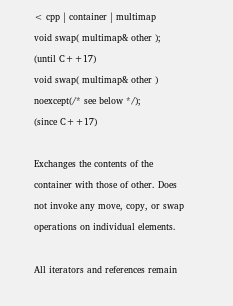< cpp | container | multimap
void swap( multimap& other );
(until C++17)
void swap( multimap& other ) noexcept(/* see below */);
(since C++17)

Exchanges the contents of the container with those of other. Does not invoke any move, copy, or swap operations on individual elements.

All iterators and references remain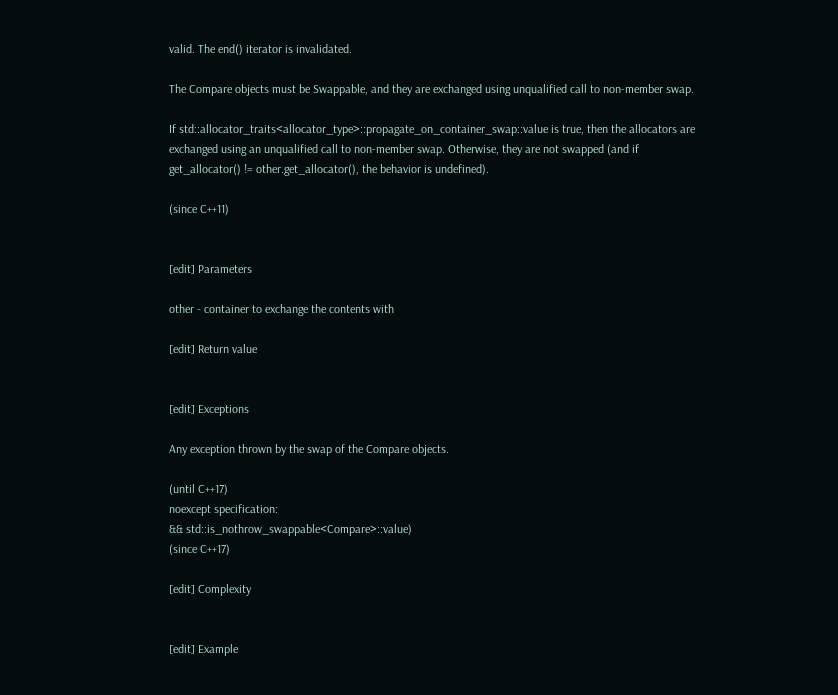valid. The end() iterator is invalidated.

The Compare objects must be Swappable, and they are exchanged using unqualified call to non-member swap.

If std::allocator_traits<allocator_type>::propagate_on_container_swap::value is true, then the allocators are exchanged using an unqualified call to non-member swap. Otherwise, they are not swapped (and if get_allocator() != other.get_allocator(), the behavior is undefined).

(since C++11)


[edit] Parameters

other - container to exchange the contents with

[edit] Return value


[edit] Exceptions

Any exception thrown by the swap of the Compare objects.

(until C++17)
noexcept specification:
&& std::is_nothrow_swappable<Compare>::value)
(since C++17)

[edit] Complexity


[edit] Example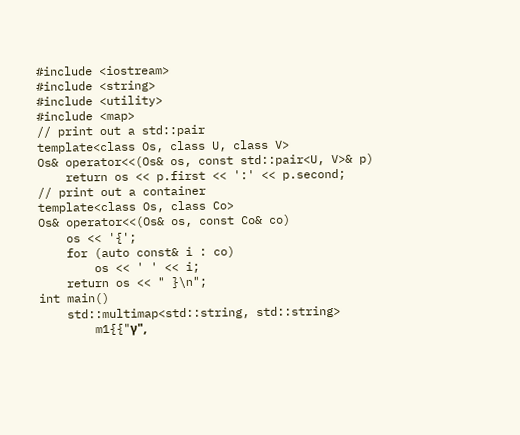#include <iostream>
#include <string>
#include <utility>
#include <map>
// print out a std::pair
template<class Os, class U, class V>
Os& operator<<(Os& os, const std::pair<U, V>& p)
    return os << p.first << ':' << p.second;
// print out a container
template<class Os, class Co>
Os& operator<<(Os& os, const Co& co)
    os << '{';
    for (auto const& i : co)
        os << ' ' << i;
    return os << " }\n";
int main()
    std::multimap<std::string, std::string>
        m1{{"γ",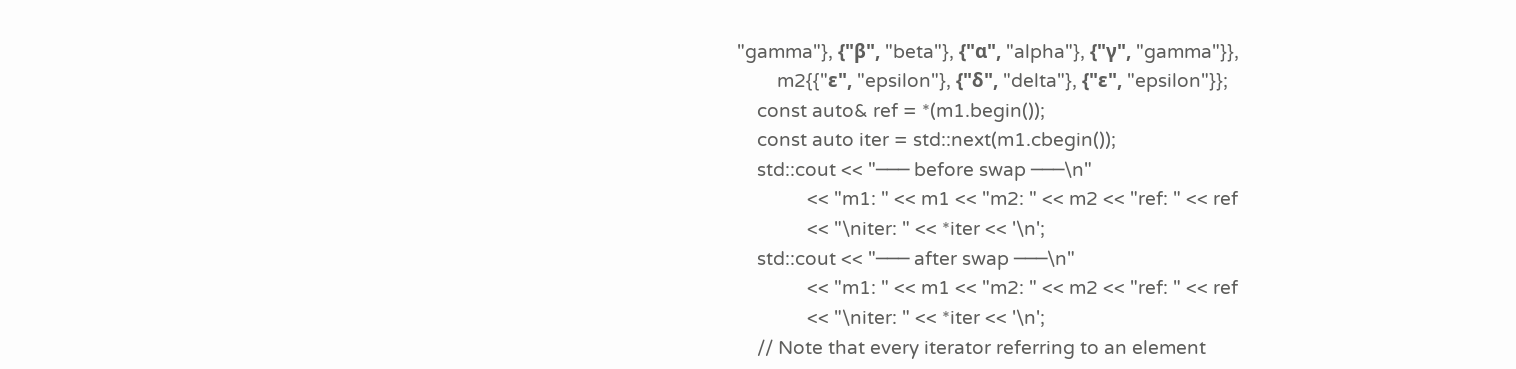"gamma"}, {"β", "beta"}, {"α", "alpha"}, {"γ", "gamma"}},
        m2{{"ε", "epsilon"}, {"δ", "delta"}, {"ε", "epsilon"}};
    const auto& ref = *(m1.begin());
    const auto iter = std::next(m1.cbegin());
    std::cout << "─── before swap ───\n"
              << "m1: " << m1 << "m2: " << m2 << "ref: " << ref
              << "\niter: " << *iter << '\n';
    std::cout << "─── after swap ───\n"
              << "m1: " << m1 << "m2: " << m2 << "ref: " << ref
              << "\niter: " << *iter << '\n';
    // Note that every iterator referring to an element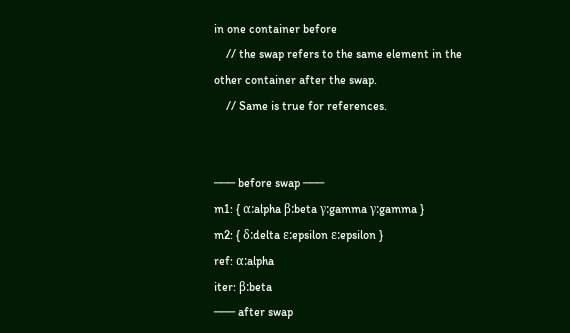in one container before
    // the swap refers to the same element in the other container after the swap.
    // Same is true for references.


─── before swap ───
m1: { α:alpha β:beta γ:gamma γ:gamma }
m2: { δ:delta ε:epsilon ε:epsilon }
ref: α:alpha
iter: β:beta
─── after swap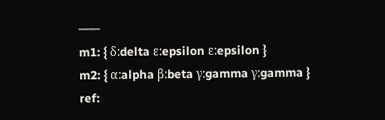───
m1: { δ:delta ε:epsilon ε:epsilon }
m2: { α:alpha β:beta γ:gamma γ:gamma }
ref: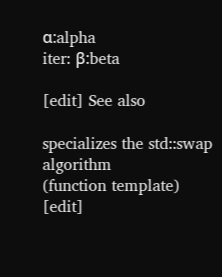α:alpha
iter: β:beta

[edit] See also

specializes the std::swap algorithm
(function template) [edit]